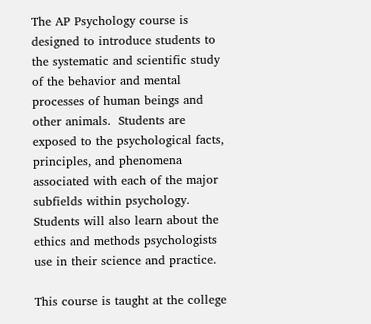The AP Psychology course is designed to introduce students to the systematic and scientific study of the behavior and mental processes of human beings and other animals.  Students are exposed to the psychological facts, principles, and phenomena associated with each of the major subfields within psychology.  Students will also learn about the ethics and methods psychologists use in their science and practice.

This course is taught at the college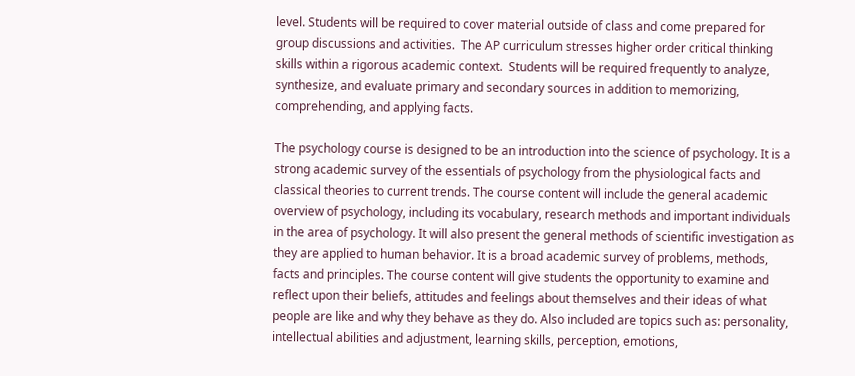level. Students will be required to cover material outside of class and come prepared for group discussions and activities.  The AP curriculum stresses higher order critical thinking skills within a rigorous academic context.  Students will be required frequently to analyze, synthesize, and evaluate primary and secondary sources in addition to memorizing, comprehending, and applying facts.

The psychology course is designed to be an introduction into the science of psychology. It is a strong academic survey of the essentials of psychology from the physiological facts and classical theories to current trends. The course content will include the general academic overview of psychology, including its vocabulary, research methods and important individuals in the area of psychology. It will also present the general methods of scientific investigation as they are applied to human behavior. It is a broad academic survey of problems, methods, facts and principles. The course content will give students the opportunity to examine and reflect upon their beliefs, attitudes and feelings about themselves and their ideas of what people are like and why they behave as they do. Also included are topics such as: personality, intellectual abilities and adjustment, learning skills, perception, emotions,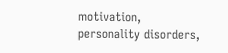motivation, personality disorders,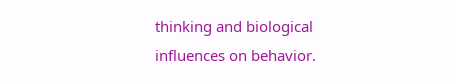thinking and biological influences on behavior.